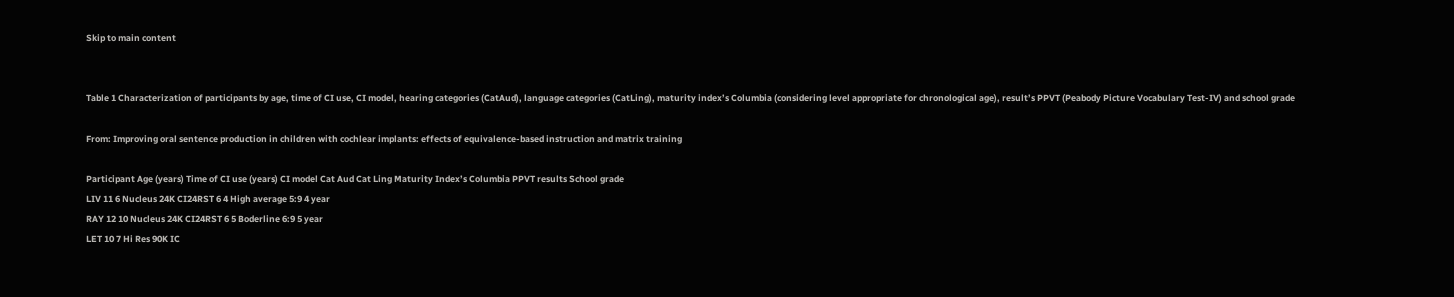Skip to main content


Table 1 Characterization of participants by age, time of CI use, CI model, hearing categories (CatAud), language categories (CatLing), maturity index’s Columbia (considering level appropriate for chronological age), result’s PPVT (Peabody Picture Vocabulary Test-IV) and school grade

From: Improving oral sentence production in children with cochlear implants: effects of equivalence-based instruction and matrix training

Participant Age (years) Time of CI use (years) CI model Cat Aud Cat Ling Maturity Index’s Columbia PPVT results School grade
LIV 11 6 Nucleus 24K CI24RST 6 4 High average 5:9 4 year
RAY 12 10 Nucleus 24K CI24RST 6 5 Boderline 6:9 5 year
LET 10 7 Hi Res 90K IC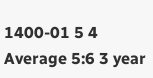1400-01 5 4 Average 5:6 3 year